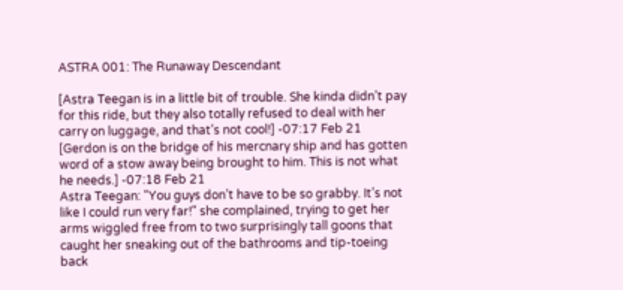ASTRA 001: The Runaway Descendant

[Astra Teegan is in a little bit of trouble. She kinda didn’t pay for this ride, but they also totally refused to deal with her carry on luggage, and that’s not cool!] -07:17 Feb 21
[Gerdon is on the bridge of his mercnary ship and has gotten word of a stow away being brought to him. This is not what he needs.] -07:18 Feb 21
Astra Teegan: "You guys don’t have to be so grabby. It’s not like I could run very far!" she complained, trying to get her arms wiggled free from to two surprisingly tall goons that caught her sneaking out of the bathrooms and tip-toeing back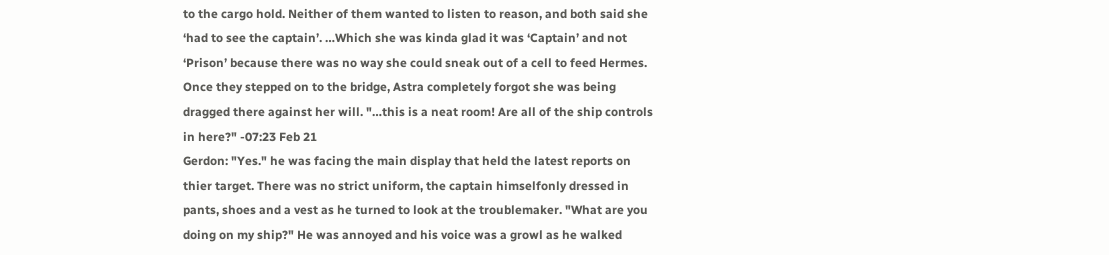to the cargo hold. Neither of them wanted to listen to reason, and both said she ‘had to see the captain’. …Which she was kinda glad it was ‘Captain’ and not ‘Prison’ because there was no way she could sneak out of a cell to feed Hermes. Once they stepped on to the bridge, Astra completely forgot she was being dragged there against her will. "…this is a neat room! Are all of the ship controls in here?" -07:23 Feb 21
Gerdon: "Yes." he was facing the main display that held the latest reports on thier target. There was no strict uniform, the captain himselfonly dressed in pants, shoes and a vest as he turned to look at the troublemaker. "What are you doing on my ship?" He was annoyed and his voice was a growl as he walked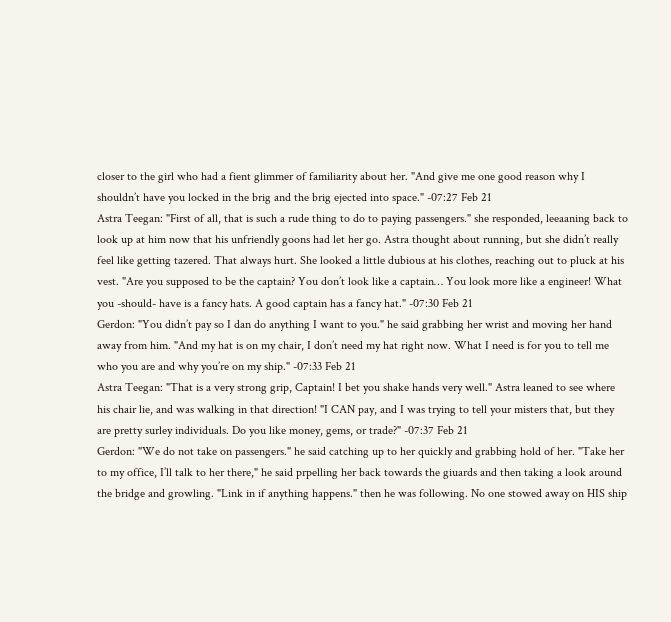closer to the girl who had a fient glimmer of familiarity about her. "And give me one good reason why I shouldn’t have you locked in the brig and the brig ejected into space." -07:27 Feb 21
Astra Teegan: "First of all, that is such a rude thing to do to paying passengers." she responded, leeaaning back to look up at him now that his unfriendly goons had let her go. Astra thought about running, but she didn’t really feel like getting tazered. That always hurt. She looked a little dubious at his clothes, reaching out to pluck at his vest. "Are you supposed to be the captain? You don’t look like a captain… You look more like a engineer! What you -should- have is a fancy hats. A good captain has a fancy hat." -07:30 Feb 21
Gerdon: "You didn’t pay so I dan do anything I want to you." he said grabbing her wrist and moving her hand away from him. "And my hat is on my chair, I don’t need my hat right now. What I need is for you to tell me who you are and why you’re on my ship." -07:33 Feb 21
Astra Teegan: "That is a very strong grip, Captain! I bet you shake hands very well." Astra leaned to see where his chair lie, and was walking in that direction! "I CAN pay, and I was trying to tell your misters that, but they are pretty surley individuals. Do you like money, gems, or trade?" -07:37 Feb 21
Gerdon: "We do not take on passengers." he said catching up to her quickly and grabbing hold of her. "Take her to my office, I’ll talk to her there," he said prpelling her back towards the giuards and then taking a look around the bridge and growling. "Link in if anything happens." then he was following. No one stowed away on HIS ship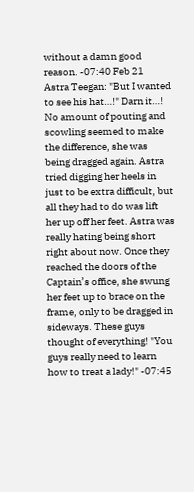without a damn good reason. -07:40 Feb 21
Astra Teegan: "But I wanted to see his hat…!" Darn it…! No amount of pouting and scowling seemed to make the difference, she was being dragged again. Astra tried digging her heels in just to be extra difficult, but all they had to do was lift her up off her feet. Astra was really hating being short right about now. Once they reached the doors of the Captain’s office, she swung her feet up to brace on the frame, only to be dragged in sideways. These guys thought of everything! "You guys really need to learn how to treat a lady!" -07:45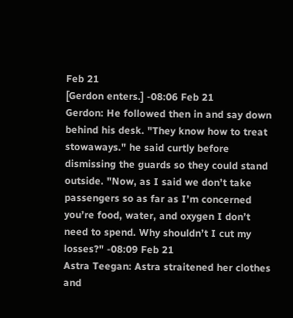Feb 21
[Gerdon enters.] -08:06 Feb 21
Gerdon: He followed then in and say down behind his desk. "They know how to treat stowaways." he said curtly before dismissing the guards so they could stand outside. "Now, as I said we don’t take passengers so as far as I’m concerned you’re food, water, and oxygen I don’t need to spend. Why shouldn’t I cut my losses?" -08:09 Feb 21
Astra Teegan: Astra straitened her clothes and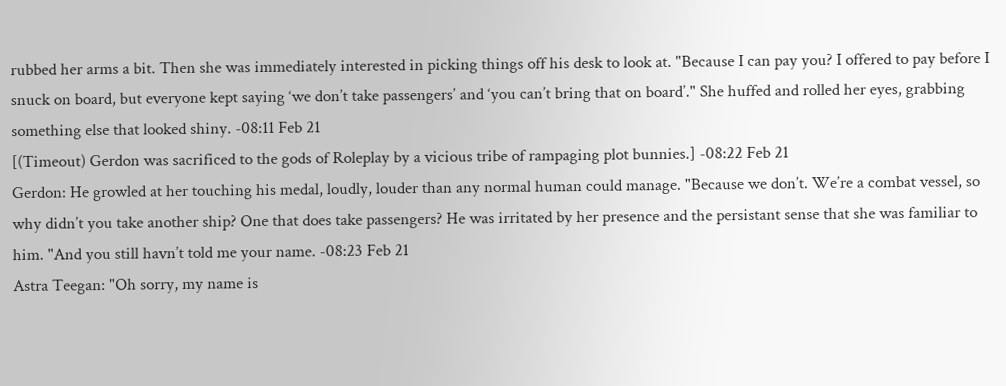rubbed her arms a bit. Then she was immediately interested in picking things off his desk to look at. "Because I can pay you? I offered to pay before I snuck on board, but everyone kept saying ‘we don’t take passengers’ and ‘you can’t bring that on board’." She huffed and rolled her eyes, grabbing something else that looked shiny. -08:11 Feb 21
[(Timeout) Gerdon was sacrificed to the gods of Roleplay by a vicious tribe of rampaging plot bunnies.] -08:22 Feb 21
Gerdon: He growled at her touching his medal, loudly, louder than any normal human could manage. "Because we don’t. We’re a combat vessel, so why didn’t you take another ship? One that does take passengers? He was irritated by her presence and the persistant sense that she was familiar to him. "And you still havn’t told me your name. -08:23 Feb 21
Astra Teegan: "Oh sorry, my name is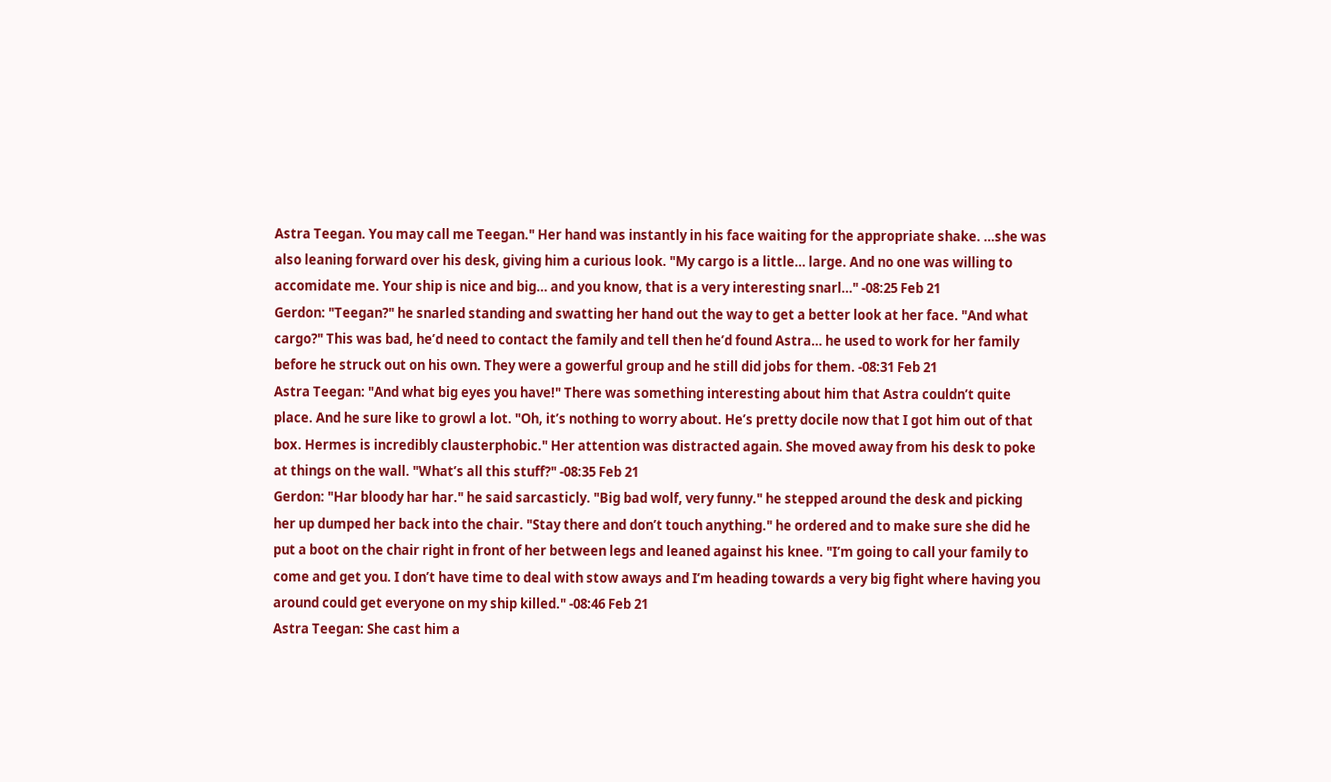Astra Teegan. You may call me Teegan." Her hand was instantly in his face waiting for the appropriate shake. …she was also leaning forward over his desk, giving him a curious look. "My cargo is a little… large. And no one was willing to accomidate me. Your ship is nice and big… and you know, that is a very interesting snarl…" -08:25 Feb 21
Gerdon: "Teegan?" he snarled standing and swatting her hand out the way to get a better look at her face. "And what cargo?" This was bad, he’d need to contact the family and tell then he’d found Astra… he used to work for her family before he struck out on his own. They were a gowerful group and he still did jobs for them. -08:31 Feb 21
Astra Teegan: "And what big eyes you have!" There was something interesting about him that Astra couldn’t quite place. And he sure like to growl a lot. "Oh, it’s nothing to worry about. He’s pretty docile now that I got him out of that box. Hermes is incredibly clausterphobic." Her attention was distracted again. She moved away from his desk to poke at things on the wall. "What’s all this stuff?" -08:35 Feb 21
Gerdon: "Har bloody har har." he said sarcasticly. "Big bad wolf, very funny." he stepped around the desk and picking her up dumped her back into the chair. "Stay there and don’t touch anything." he ordered and to make sure she did he put a boot on the chair right in front of her between legs and leaned against his knee. "I’m going to call your family to come and get you. I don’t have time to deal with stow aways and I’m heading towards a very big fight where having you around could get everyone on my ship killed." -08:46 Feb 21
Astra Teegan: She cast him a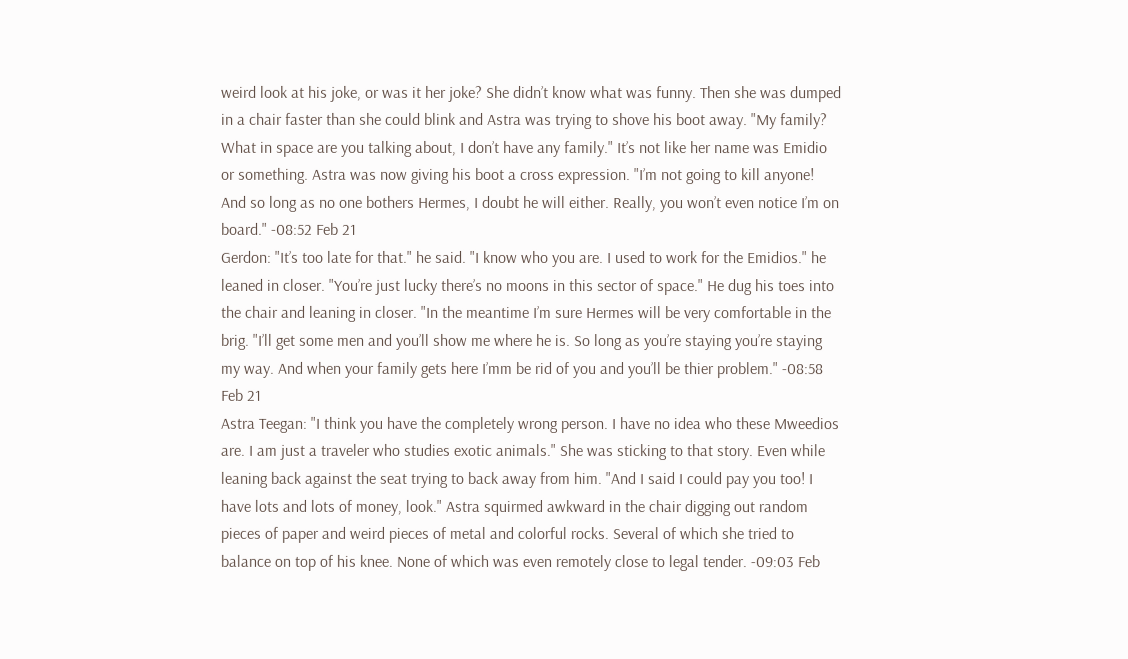weird look at his joke, or was it her joke? She didn’t know what was funny. Then she was dumped in a chair faster than she could blink and Astra was trying to shove his boot away. "My family? What in space are you talking about, I don’t have any family." It’s not like her name was Emidio or something. Astra was now giving his boot a cross expression. "I’m not going to kill anyone! And so long as no one bothers Hermes, I doubt he will either. Really, you won’t even notice I’m on board." -08:52 Feb 21
Gerdon: "It’s too late for that." he said. "I know who you are. I used to work for the Emidios." he leaned in closer. "You’re just lucky there’s no moons in this sector of space." He dug his toes into the chair and leaning in closer. "In the meantime I’m sure Hermes will be very comfortable in the brig. "I’ll get some men and you’ll show me where he is. So long as you’re staying you’re staying my way. And when your family gets here I’mm be rid of you and you’ll be thier problem." -08:58 Feb 21
Astra Teegan: "I think you have the completely wrong person. I have no idea who these Mweedios are. I am just a traveler who studies exotic animals." She was sticking to that story. Even while leaning back against the seat trying to back away from him. "And I said I could pay you too! I have lots and lots of money, look." Astra squirmed awkward in the chair digging out random pieces of paper and weird pieces of metal and colorful rocks. Several of which she tried to balance on top of his knee. None of which was even remotely close to legal tender. -09:03 Feb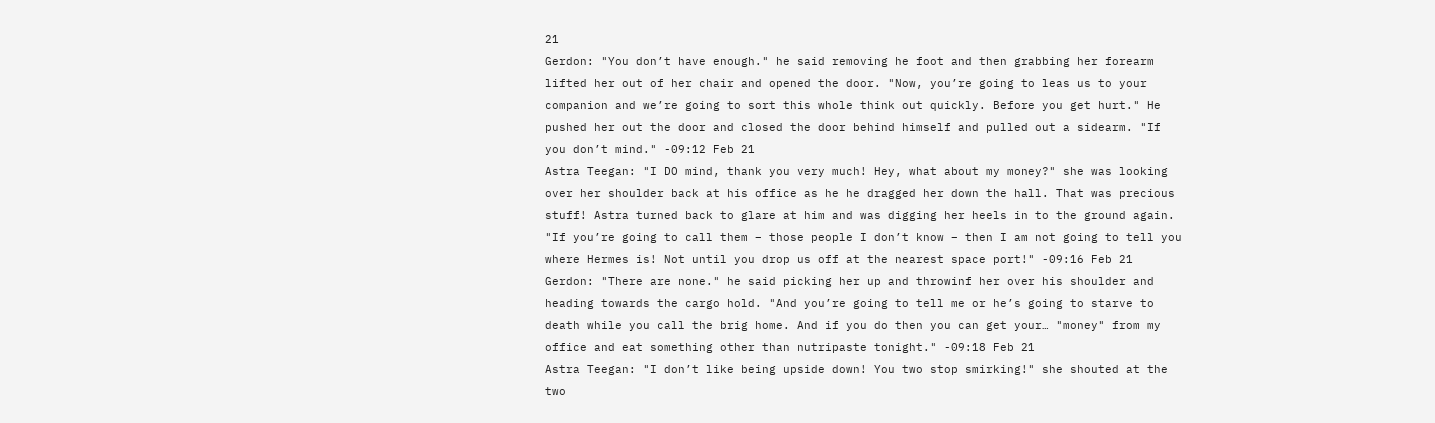21
Gerdon: "You don’t have enough." he said removing he foot and then grabbing her forearm lifted her out of her chair and opened the door. "Now, you’re going to leas us to your companion and we’re going to sort this whole think out quickly. Before you get hurt." He pushed her out the door and closed the door behind himself and pulled out a sidearm. "If you don’t mind." -09:12 Feb 21
Astra Teegan: "I DO mind, thank you very much! Hey, what about my money?" she was looking over her shoulder back at his office as he he dragged her down the hall. That was precious stuff! Astra turned back to glare at him and was digging her heels in to the ground again. "If you’re going to call them – those people I don’t know – then I am not going to tell you where Hermes is! Not until you drop us off at the nearest space port!" -09:16 Feb 21
Gerdon: "There are none." he said picking her up and throwinf her over his shoulder and heading towards the cargo hold. "And you’re going to tell me or he’s going to starve to death while you call the brig home. And if you do then you can get your… "money" from my office and eat something other than nutripaste tonight." -09:18 Feb 21
Astra Teegan: "I don’t like being upside down! You two stop smirking!" she shouted at the two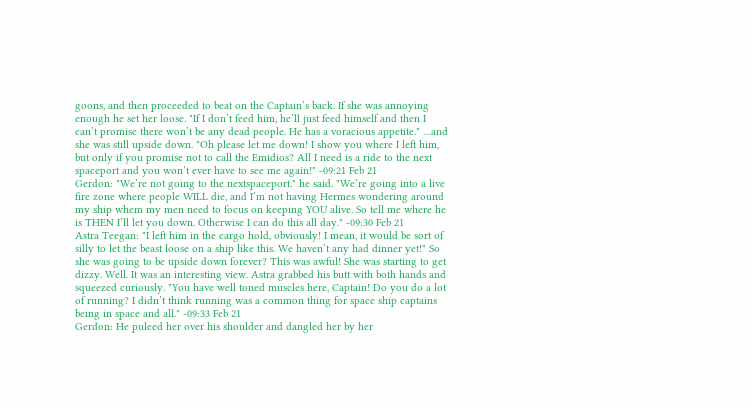goons, and then proceeded to beat on the Captain’s back. If she was annoying enough he set her loose. "If I don’t feed him, he’ll just feed himself and then I can’t promise there won’t be any dead people. He has a voracious appetite." …and she was still upside down. "Oh please let me down! I show you where I left him, but only if you promise not to call the Emidios? All I need is a ride to the next spaceport and you won’t ever have to see me again!" -09:21 Feb 21
Gerdon: "We’re not going to the nextspaceport." he said. "We’re going into a live fire zone where people WILL die, and I’m not having Hermes wondering around my ship whem my men need to focus on keeping YOU alive. So tell me where he is THEN I’ll let you down. Otherwise I can do this all day." -09:30 Feb 21
Astra Teegan: "I left him in the cargo hold, obviously! I mean, it would be sort of silly to let the beast loose on a ship like this. We haven’t any had dinner yet!" So she was going to be upside down forever? This was awful! She was starting to get dizzy. Well. It was an interesting view. Astra grabbed his butt with both hands and squeezed curiously. "You have well toned muscles here, Captain! Do you do a lot of running? I didn’t think running was a common thing for space ship captains being in space and all." -09:33 Feb 21
Gerdon: He puleed her over his shoulder and dangled her by her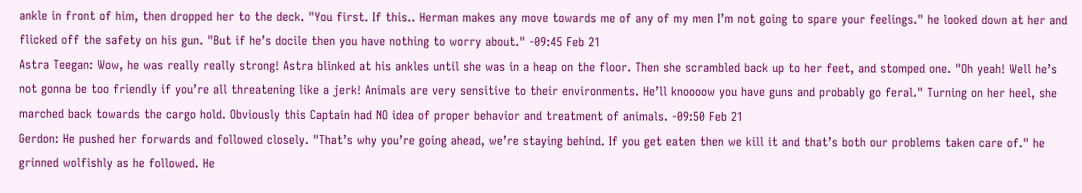ankle in front of him, then dropped her to the deck. "You first. If this.. Herman makes any move towards me of any of my men I’m not going to spare your feelings." he looked down at her and flicked off the safety on his gun. "But if he’s docile then you have nothing to worry about." -09:45 Feb 21
Astra Teegan: Wow, he was really really strong! Astra blinked at his ankles until she was in a heap on the floor. Then she scrambled back up to her feet, and stomped one. "Oh yeah! Well he’s not gonna be too friendly if you’re all threatening like a jerk! Animals are very sensitive to their environments. He’ll knoooow you have guns and probably go feral." Turning on her heel, she marched back towards the cargo hold. Obviously this Captain had NO idea of proper behavior and treatment of animals. -09:50 Feb 21
Gerdon: He pushed her forwards and followed closely. "That’s why you’re going ahead, we’re staying behind. If you get eaten then we kill it and that’s both our problems taken care of." he grinned wolfishly as he followed. He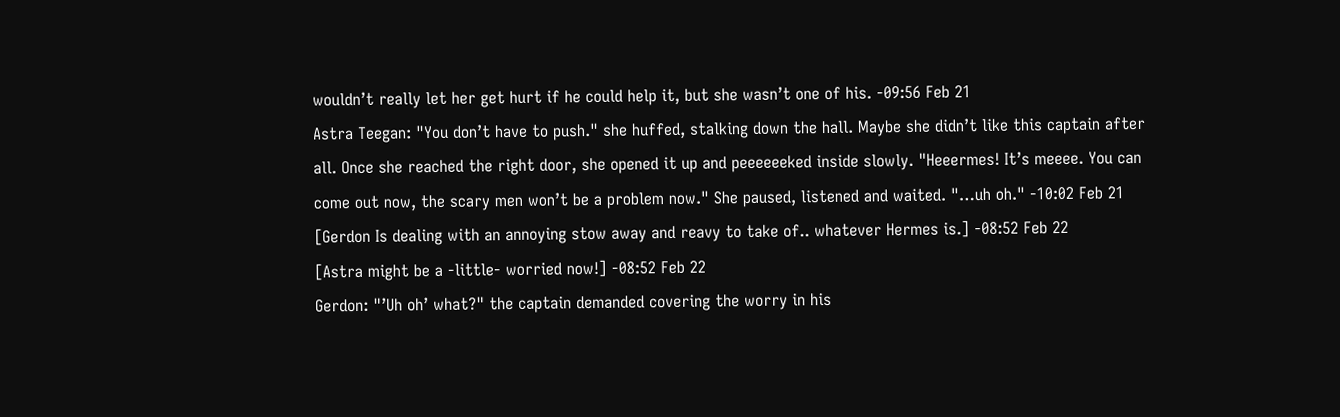wouldn’t really let her get hurt if he could help it, but she wasn’t one of his. -09:56 Feb 21
Astra Teegan: "You don’t have to push." she huffed, stalking down the hall. Maybe she didn’t like this captain after all. Once she reached the right door, she opened it up and peeeeeeked inside slowly. "Heeermes! It’s meeee. You can come out now, the scary men won’t be a problem now." She paused, listened and waited. "…uh oh." -10:02 Feb 21
[Gerdon Is dealing with an annoying stow away and reavy to take of.. whatever Hermes is.] -08:52 Feb 22
[Astra might be a -little- worried now!] -08:52 Feb 22
Gerdon: "’Uh oh’ what?" the captain demanded covering the worry in his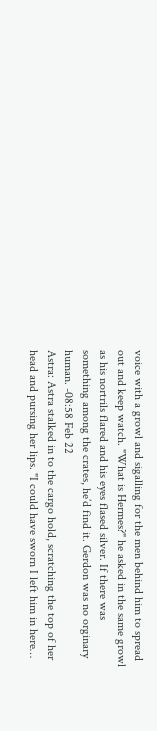voice with a growl and sigalling for the men behind him to spread out and keep watch. "What is Hermes?" he asked in the same growl as his nortrils flared and his eyes flased silver. If there was something among the crates, he’d find it. Gerdon was no orginary human. -08:58 Feb 22
Astra: Astra stalked in to the cargo hold, scratching the top of her head and pursing her lips. "I could have sworn I left him in here…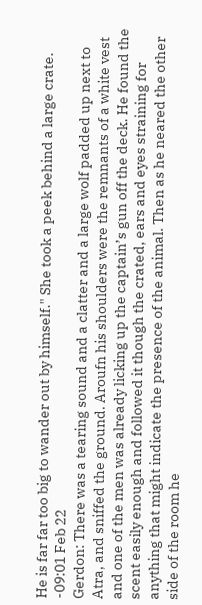He is far far too big to wander out by himself." She took a peek behind a large crate. -09:01 Feb 22
Gerdon: There was a tearing sound and a clatter and a large wolf padded up next to Atra, and sniffed the ground. Aroufn his shoulders were the remnants of a white vest and one of the men was already licking up the captain’s gun off the deck. He found the scent easily enough and followed it though the crated, ears and eyes straining for anything that might indicate the presence of the animal. Then as he neared the other side of the room he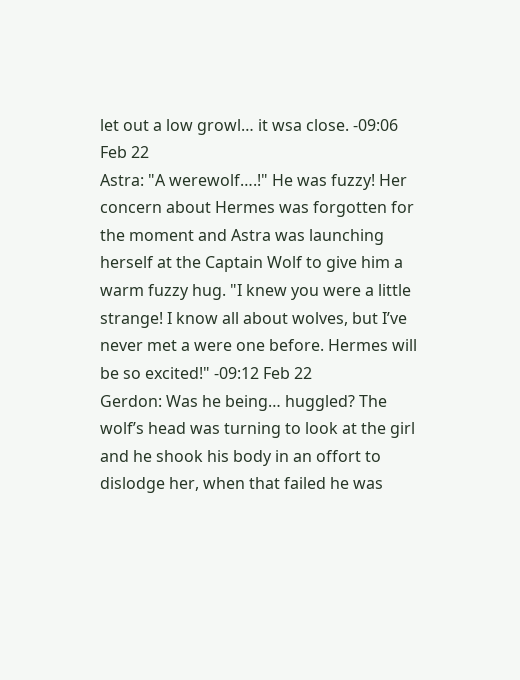let out a low growl… it wsa close. -09:06 Feb 22
Astra: "A werewolf….!" He was fuzzy! Her concern about Hermes was forgotten for the moment and Astra was launching herself at the Captain Wolf to give him a warm fuzzy hug. "I knew you were a little strange! I know all about wolves, but I’ve never met a were one before. Hermes will be so excited!" -09:12 Feb 22
Gerdon: Was he being… huggled? The wolf’s head was turning to look at the girl and he shook his body in an offort to dislodge her, when that failed he was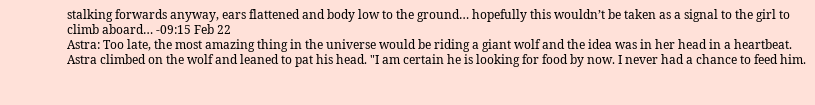stalking forwards anyway, ears flattened and body low to the ground… hopefully this wouldn’t be taken as a signal to the girl to climb aboard… -09:15 Feb 22
Astra: Too late, the most amazing thing in the universe would be riding a giant wolf and the idea was in her head in a heartbeat. Astra climbed on the wolf and leaned to pat his head. "I am certain he is looking for food by now. I never had a chance to feed him.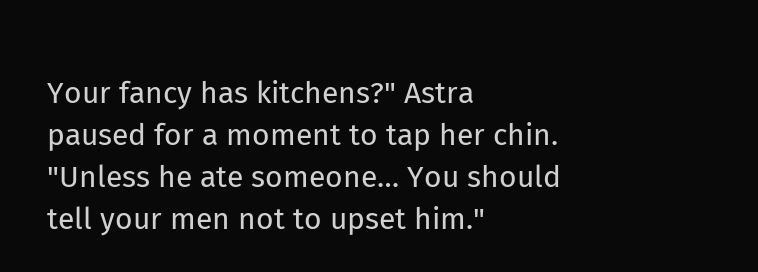Your fancy has kitchens?" Astra paused for a moment to tap her chin. "Unless he ate someone… You should tell your men not to upset him."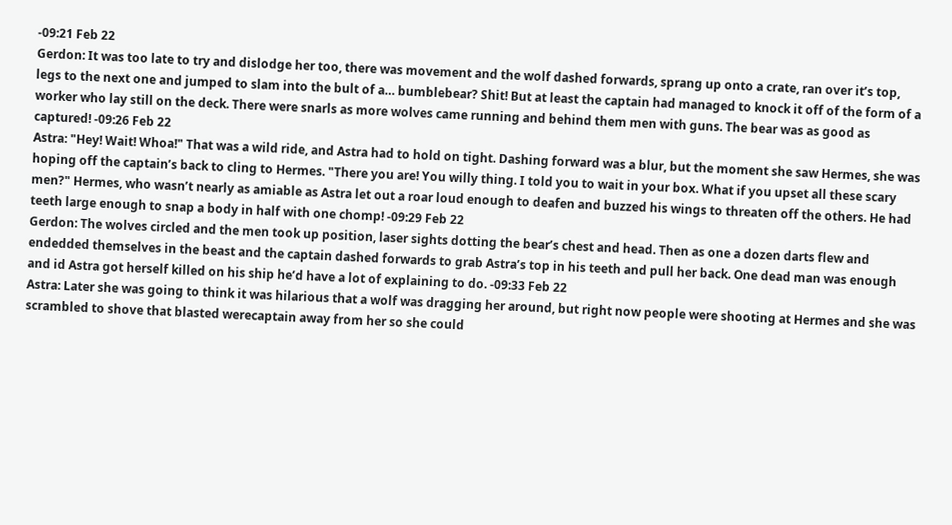-09:21 Feb 22
Gerdon: It was too late to try and dislodge her too, there was movement and the wolf dashed forwards, sprang up onto a crate, ran over it’s top, legs to the next one and jumped to slam into the bult of a… bumblebear? Shit! But at least the captain had managed to knock it off of the form of a worker who lay still on the deck. There were snarls as more wolves came running and behind them men with guns. The bear was as good as captured! -09:26 Feb 22
Astra: "Hey! Wait! Whoa!" That was a wild ride, and Astra had to hold on tight. Dashing forward was a blur, but the moment she saw Hermes, she was hoping off the captain’s back to cling to Hermes. "There you are! You willy thing. I told you to wait in your box. What if you upset all these scary men?" Hermes, who wasn’t nearly as amiable as Astra let out a roar loud enough to deafen and buzzed his wings to threaten off the others. He had teeth large enough to snap a body in half with one chomp! -09:29 Feb 22
Gerdon: The wolves circled and the men took up position, laser sights dotting the bear’s chest and head. Then as one a dozen darts flew and endedded themselves in the beast and the captain dashed forwards to grab Astra’s top in his teeth and pull her back. One dead man was enough and id Astra got herself killed on his ship he’d have a lot of explaining to do. -09:33 Feb 22
Astra: Later she was going to think it was hilarious that a wolf was dragging her around, but right now people were shooting at Hermes and she was scrambled to shove that blasted werecaptain away from her so she could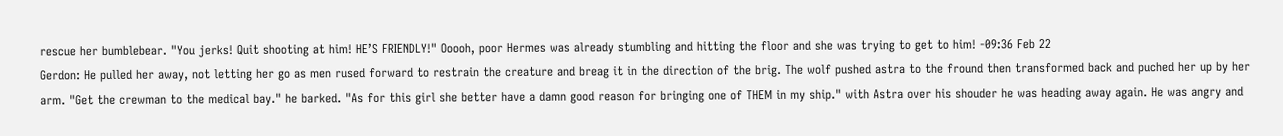rescue her bumblebear. "You jerks! Quit shooting at him! HE’S FRIENDLY!" Ooooh, poor Hermes was already stumbling and hitting the floor and she was trying to get to him! -09:36 Feb 22
Gerdon: He pulled her away, not letting her go as men rused forward to restrain the creature and breag it in the direction of the brig. The wolf pushed astra to the fround then transformed back and puched her up by her arm. "Get the crewman to the medical bay." he barked. "As for this girl she better have a damn good reason for bringing one of THEM in my ship." with Astra over his shouder he was heading away again. He was angry and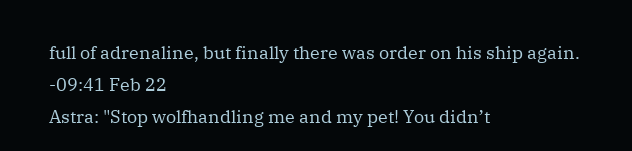full of adrenaline, but finally there was order on his ship again. -09:41 Feb 22
Astra: "Stop wolfhandling me and my pet! You didn’t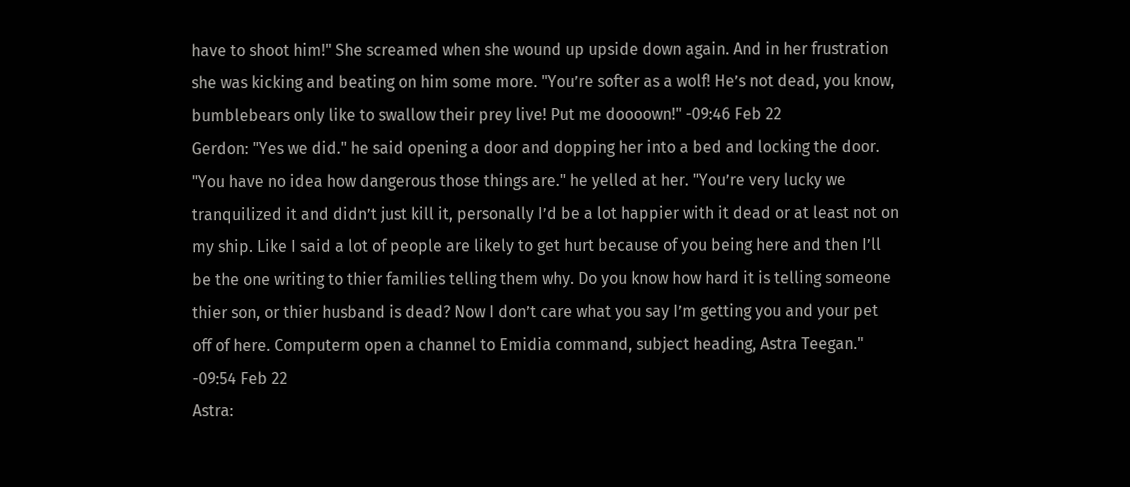have to shoot him!" She screamed when she wound up upside down again. And in her frustration she was kicking and beating on him some more. "You’re softer as a wolf! He’s not dead, you know, bumblebears only like to swallow their prey live! Put me doooown!" -09:46 Feb 22
Gerdon: "Yes we did." he said opening a door and dopping her into a bed and locking the door. "You have no idea how dangerous those things are." he yelled at her. "You’re very lucky we tranquilized it and didn’t just kill it, personally I’d be a lot happier with it dead or at least not on my ship. Like I said a lot of people are likely to get hurt because of you being here and then I’ll be the one writing to thier families telling them why. Do you know how hard it is telling someone thier son, or thier husband is dead? Now I don’t care what you say I’m getting you and your pet off of here. Computerm open a channel to Emidia command, subject heading, Astra Teegan." -09:54 Feb 22
Astra: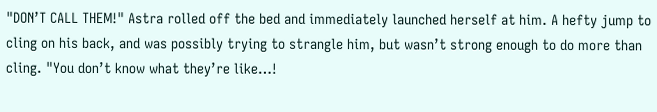"DON’T CALL THEM!" Astra rolled off the bed and immediately launched herself at him. A hefty jump to cling on his back, and was possibly trying to strangle him, but wasn’t strong enough to do more than cling. "You don’t know what they’re like…!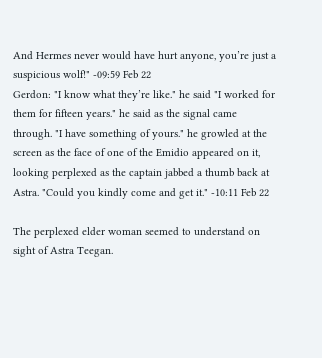And Hermes never would have hurt anyone, you’re just a suspicious wolf!" -09:59 Feb 22
Gerdon: "I know what they’re like." he said "I worked for them for fifteen years." he said as the signal came through. "I have something of yours." he growled at the screen as the face of one of the Emidio appeared on it, looking perplexed as the captain jabbed a thumb back at Astra. "Could you kindly come and get it." -10:11 Feb 22

The perplexed elder woman seemed to understand on sight of Astra Teegan.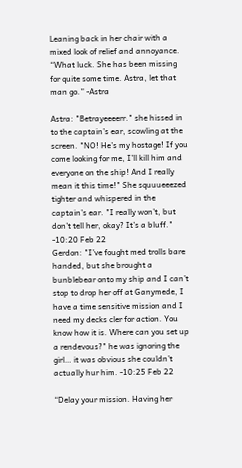Leaning back in her chair with a mixed look of relief and annoyance. “What luck. She has been missing for quite some time. Astra, let that man go.” -Astra

Astra: "Betrayeeeerr." she hissed in to the captain’s ear, scowling at the screen. "NO! He’s my hostage! If you come looking for me, I’ll kill him and everyone on the ship! And I really mean it this time!" She squuueeezed tighter and whispered in the captain’s ear. "I really won’t, but don’t tell her, okay? It’s a bluff." -10:20 Feb 22
Gerdon: "I’ve fought med trolls bare handed, but she brought a bunblebear onto my ship and I can’t stop to drop her off at Ganymede, I have a time sensitive mission and I need my decks cler for action. You know how it is. Where can you set up a rendevous?" he was ignoring the girl… it was obvious she couldn’t actually hur him. -10:25 Feb 22

“Delay your mission. Having her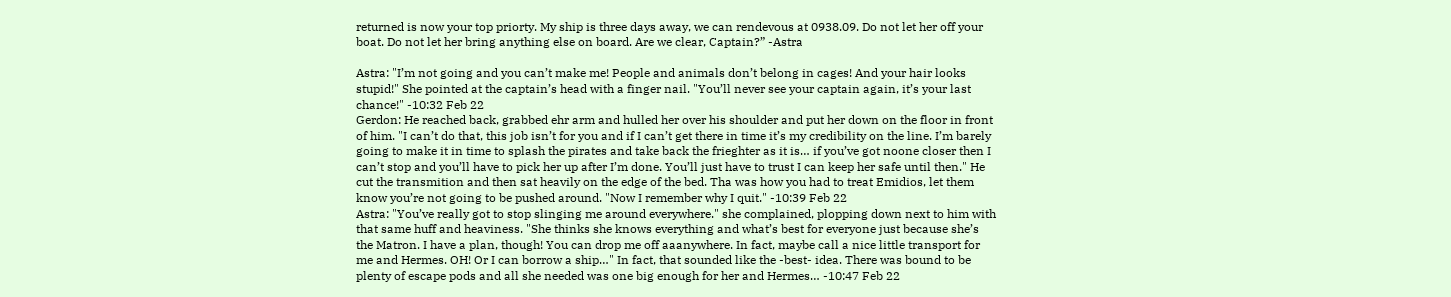returned is now your top priorty. My ship is three days away, we can rendevous at 0938.09. Do not let her off your boat. Do not let her bring anything else on board. Are we clear, Captain?” -Astra

Astra: "I’m not going and you can’t make me! People and animals don’t belong in cages! And your hair looks stupid!" She pointed at the captain’s head with a finger nail. "You’ll never see your captain again, it’s your last chance!" -10:32 Feb 22
Gerdon: He reached back, grabbed ehr arm and hulled her over his shoulder and put her down on the floor in front of him. "I can’t do that, this job isn’t for you and if I can’t get there in time it’s my credibility on the line. I’m barely going to make it in time to splash the pirates and take back the frieghter as it is… if you’ve got noone closer then I can’t stop and you’ll have to pick her up after I’m done. You’ll just have to trust I can keep her safe until then." He cut the transmition and then sat heavily on the edge of the bed. Tha was how you had to treat Emidios, let them know you’re not going to be pushed around. "Now I remember why I quit." -10:39 Feb 22
Astra: "You’ve really got to stop slinging me around everywhere." she complained, plopping down next to him with that same huff and heaviness. "She thinks she knows everything and what’s best for everyone just because she’s the Matron. I have a plan, though! You can drop me off aaanywhere. In fact, maybe call a nice little transport for me and Hermes. OH! Or I can borrow a ship…" In fact, that sounded like the -best- idea. There was bound to be plenty of escape pods and all she needed was one big enough for her and Hermes… -10:47 Feb 22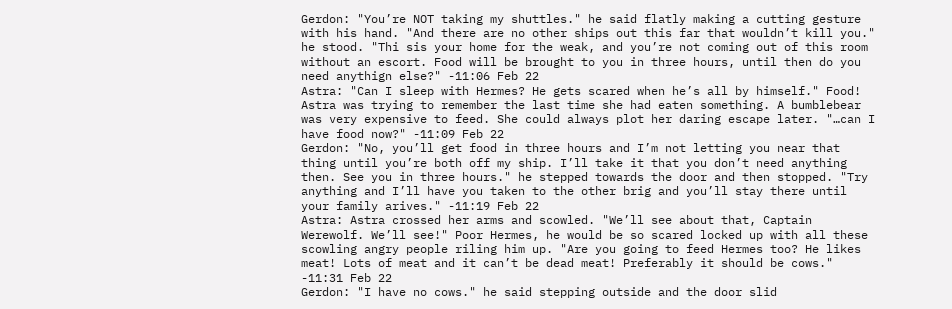Gerdon: "You’re NOT taking my shuttles." he said flatly making a cutting gesture with his hand. "And there are no other ships out this far that wouldn’t kill you." he stood. "Thi sis your home for the weak, and you’re not coming out of this room without an escort. Food will be brought to you in three hours, until then do you need anythign else?" -11:06 Feb 22
Astra: "Can I sleep with Hermes? He gets scared when he’s all by himself." Food! Astra was trying to remember the last time she had eaten something. A bumblebear was very expensive to feed. She could always plot her daring escape later. "…can I have food now?" -11:09 Feb 22
Gerdon: "No, you’ll get food in three hours and I’m not letting you near that thing until you’re both off my ship. I’ll take it that you don’t need anything then. See you in three hours." he stepped towards the door and then stopped. "Try anything and I’ll have you taken to the other brig and you’ll stay there until your family arives." -11:19 Feb 22
Astra: Astra crossed her arms and scowled. "We’ll see about that, Captain Werewolf. We’ll see!" Poor Hermes, he would be so scared locked up with all these scowling angry people riling him up. "Are you going to feed Hermes too? He likes meat! Lots of meat and it can’t be dead meat! Preferably it should be cows." -11:31 Feb 22
Gerdon: "I have no cows." he said stepping outside and the door slid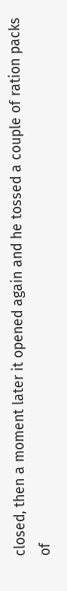closed, then a moment later it opened again and he tossed a couple of ration packs of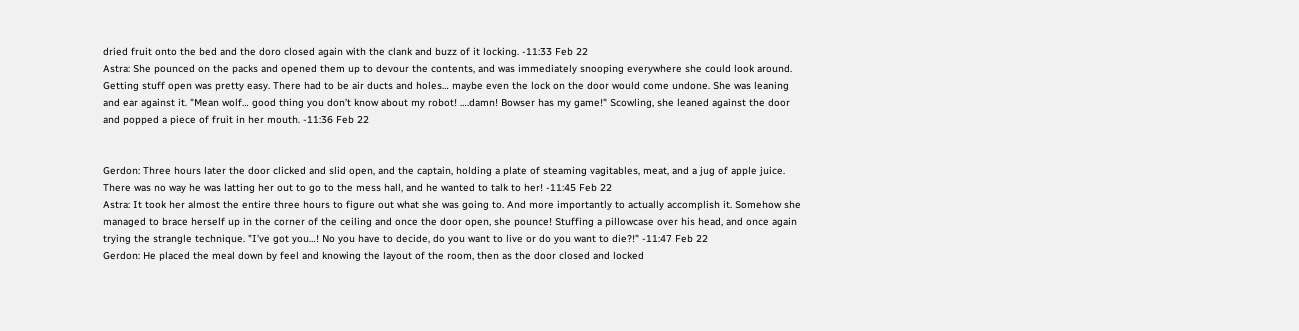dried fruit onto the bed and the doro closed again with the clank and buzz of it locking. -11:33 Feb 22
Astra: She pounced on the packs and opened them up to devour the contents, and was immediately snooping everywhere she could look around. Getting stuff open was pretty easy. There had to be air ducts and holes… maybe even the lock on the door would come undone. She was leaning and ear against it. "Mean wolf… good thing you don’t know about my robot! ….damn! Bowser has my game!" Scowling, she leaned against the door and popped a piece of fruit in her mouth. -11:36 Feb 22


Gerdon: Three hours later the door clicked and slid open, and the captain, holding a plate of steaming vagitables, meat, and a jug of apple juice. There was no way he was latting her out to go to the mess hall, and he wanted to talk to her! -11:45 Feb 22
Astra: It took her almost the entire three hours to figure out what she was going to. And more importantly to actually accomplish it. Somehow she managed to brace herself up in the corner of the ceiling and once the door open, she pounce! Stuffing a pillowcase over his head, and once again trying the strangle technique. "I’ve got you…! No you have to decide, do you want to live or do you want to die?!" -11:47 Feb 22
Gerdon: He placed the meal down by feel and knowing the layout of the room, then as the door closed and locked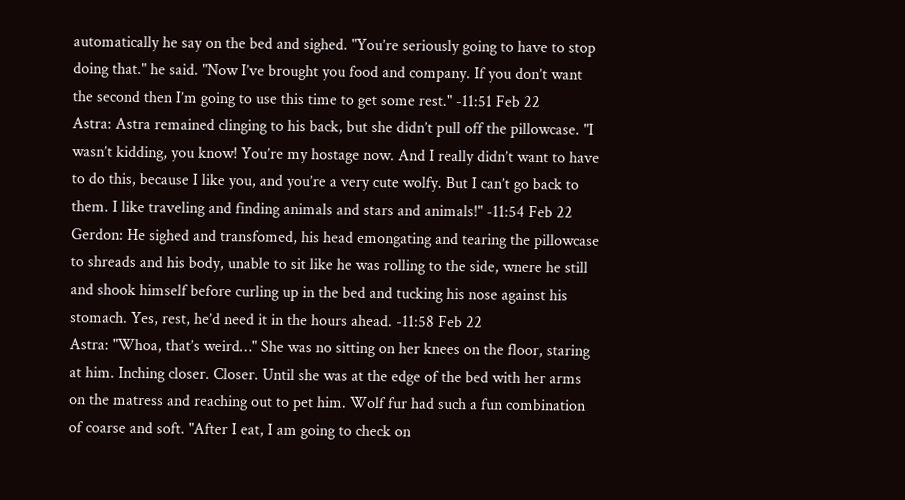automatically he say on the bed and sighed. "You’re seriously going to have to stop doing that." he said. "Now I’ve brought you food and company. If you don’t want the second then I’m going to use this time to get some rest." -11:51 Feb 22
Astra: Astra remained clinging to his back, but she didn’t pull off the pillowcase. "I wasn’t kidding, you know! You’re my hostage now. And I really didn’t want to have to do this, because I like you, and you’re a very cute wolfy. But I can’t go back to them. I like traveling and finding animals and stars and animals!" -11:54 Feb 22
Gerdon: He sighed and transfomed, his head emongating and tearing the pillowcase to shreads and his body, unable to sit like he was rolling to the side, wnere he still and shook himself before curling up in the bed and tucking his nose against his stomach. Yes, rest, he’d need it in the hours ahead. -11:58 Feb 22
Astra: "Whoa, that’s weird…" She was no sitting on her knees on the floor, staring at him. Inching closer. Closer. Until she was at the edge of the bed with her arms on the matress and reaching out to pet him. Wolf fur had such a fun combination of coarse and soft. "After I eat, I am going to check on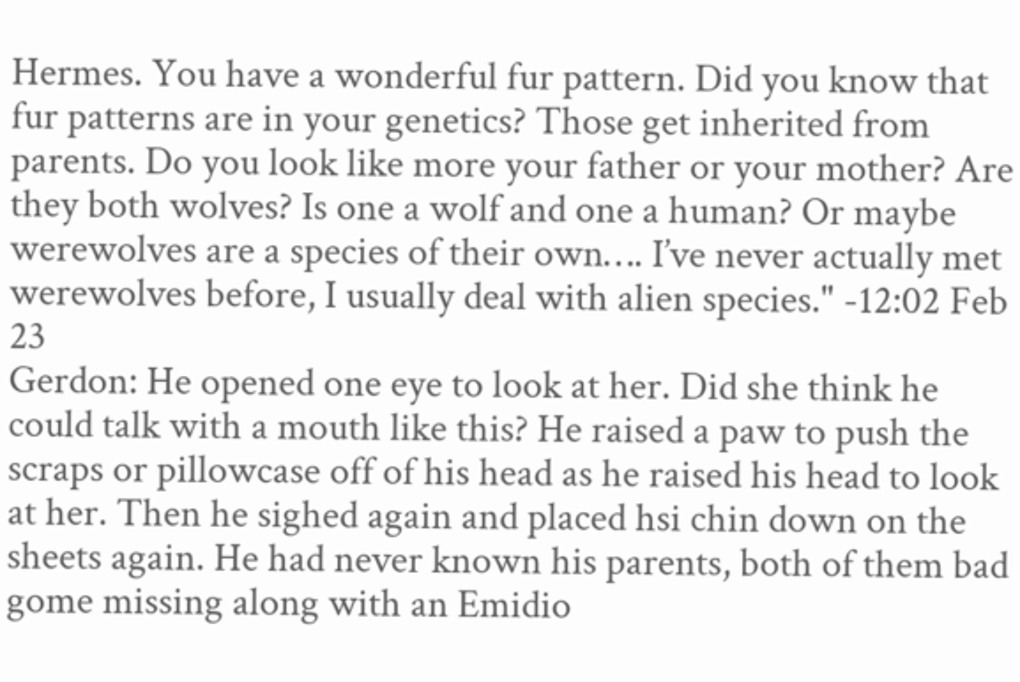Hermes. You have a wonderful fur pattern. Did you know that fur patterns are in your genetics? Those get inherited from parents. Do you look like more your father or your mother? Are they both wolves? Is one a wolf and one a human? Or maybe werewolves are a species of their own…. I’ve never actually met werewolves before, I usually deal with alien species." -12:02 Feb 23
Gerdon: He opened one eye to look at her. Did she think he could talk with a mouth like this? He raised a paw to push the scraps or pillowcase off of his head as he raised his head to look at her. Then he sighed again and placed hsi chin down on the sheets again. He had never known his parents, both of them bad gome missing along with an Emidio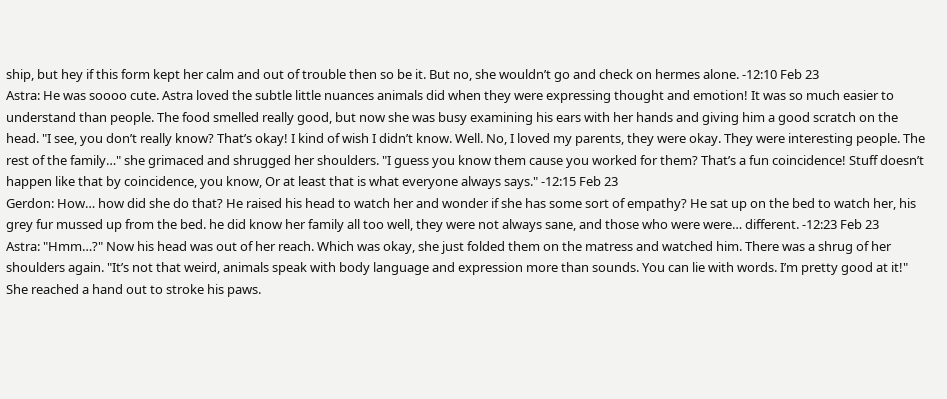ship, but hey if this form kept her calm and out of trouble then so be it. But no, she wouldn’t go and check on hermes alone. -12:10 Feb 23
Astra: He was soooo cute. Astra loved the subtle little nuances animals did when they were expressing thought and emotion! It was so much easier to understand than people. The food smelled really good, but now she was busy examining his ears with her hands and giving him a good scratch on the head. "I see, you don’t really know? That’s okay! I kind of wish I didn’t know. Well. No, I loved my parents, they were okay. They were interesting people. The rest of the family…" she grimaced and shrugged her shoulders. "I guess you know them cause you worked for them? That’s a fun coincidence! Stuff doesn’t happen like that by coincidence, you know, Or at least that is what everyone always says." -12:15 Feb 23
Gerdon: How… how did she do that? He raised his head to watch her and wonder if she has some sort of empathy? He sat up on the bed to watch her, his grey fur mussed up from the bed. he did know her family all too well, they were not always sane, and those who were were… different. -12:23 Feb 23
Astra: "Hmm…?" Now his head was out of her reach. Which was okay, she just folded them on the matress and watched him. There was a shrug of her shoulders again. "It’s not that weird, animals speak with body language and expression more than sounds. You can lie with words. I’m pretty good at it!" She reached a hand out to stroke his paws.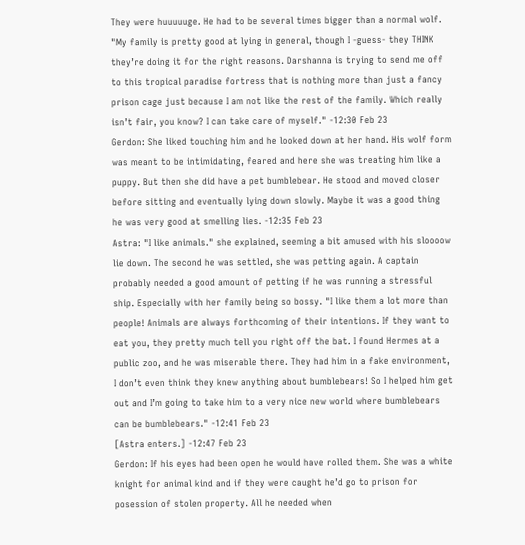They were huuuuuge. He had to be several times bigger than a normal wolf. "My family is pretty good at lying in general, though I -guess- they THINK they’re doing it for the right reasons. Darshanna is trying to send me off to this tropical paradise fortress that is nothing more than just a fancy prison cage just because I am not like the rest of the family. Which really isn’t fair, you know? I can take care of myself." -12:30 Feb 23
Gerdon: She liked touching him and he looked down at her hand. His wolf form was meant to be intimidating, feared and here she was treating him like a puppy. But then she did have a pet bumblebear. He stood and moved closer before sitting and eventually lying down slowly. Maybe it was a good thing he was very good at smelling lies. -12:35 Feb 23
Astra: "I like animals." she explained, seeming a bit amused with his sloooow lie down. The second he was settled, she was petting again. A captain probably needed a good amount of petting if he was running a stressful ship. Especially with her family being so bossy. "I like them a lot more than people! Animals are always forthcoming of their intentions. If they want to eat you, they pretty much tell you right off the bat. I found Hermes at a public zoo, and he was miserable there. They had him in a fake environment, I don’t even think they knew anything about bumblebears! So I helped him get out and I’m going to take him to a very nice new world where bumblebears can be bumblebears." -12:41 Feb 23
[Astra enters.] -12:47 Feb 23
Gerdon: If his eyes had been open he would have rolled them. She was a white knight for animal kind and if they were caught he’d go to prison for posession of stolen property. All he needed when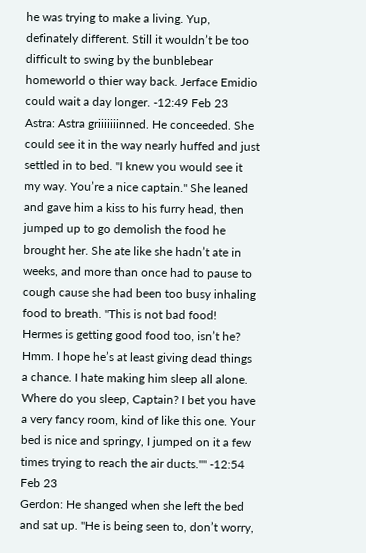he was trying to make a living. Yup, definately different. Still it wouldn’t be too difficult to swing by the bunblebear homeworld o thier way back. Jerface Emidio could wait a day longer. -12:49 Feb 23
Astra: Astra griiiiiiinned. He conceeded. She could see it in the way nearly huffed and just settled in to bed. "I knew you would see it my way. You’re a nice captain." She leaned and gave him a kiss to his furry head, then jumped up to go demolish the food he brought her. She ate like she hadn’t ate in weeks, and more than once had to pause to cough cause she had been too busy inhaling food to breath. "This is not bad food! Hermes is getting good food too, isn’t he? Hmm. I hope he’s at least giving dead things a chance. I hate making him sleep all alone. Where do you sleep, Captain? I bet you have a very fancy room, kind of like this one. Your bed is nice and springy, I jumped on it a few times trying to reach the air ducts."" -12:54 Feb 23
Gerdon: He shanged when she left the bed and sat up. "He is being seen to, don’t worry,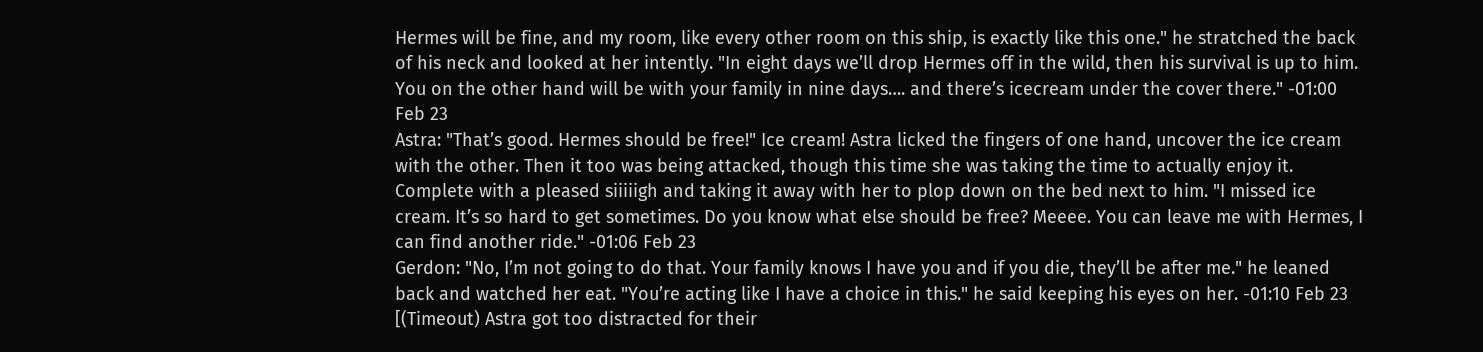Hermes will be fine, and my room, like every other room on this ship, is exactly like this one." he stratched the back of his neck and looked at her intently. "In eight days we’ll drop Hermes off in the wild, then his survival is up to him. You on the other hand will be with your family in nine days…. and there’s icecream under the cover there." -01:00 Feb 23
Astra: "That’s good. Hermes should be free!" Ice cream! Astra licked the fingers of one hand, uncover the ice cream with the other. Then it too was being attacked, though this time she was taking the time to actually enjoy it. Complete with a pleased siiiiigh and taking it away with her to plop down on the bed next to him. "I missed ice cream. It’s so hard to get sometimes. Do you know what else should be free? Meeee. You can leave me with Hermes, I can find another ride." -01:06 Feb 23
Gerdon: "No, I’m not going to do that. Your family knows I have you and if you die, they’ll be after me." he leaned back and watched her eat. "You’re acting like I have a choice in this." he said keeping his eyes on her. -01:10 Feb 23
[(Timeout) Astra got too distracted for their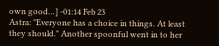own good…] -01:14 Feb 23
Astra: "Everyone has a choice in things. At least they should." Another spoonful went in to her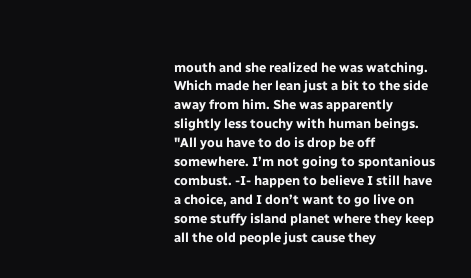mouth and she realized he was watching. Which made her lean just a bit to the side away from him. She was apparently slightly less touchy with human beings. "All you have to do is drop be off somewhere. I’m not going to spontanious combust. -I- happen to believe I still have a choice, and I don’t want to go live on some stuffy island planet where they keep all the old people just cause they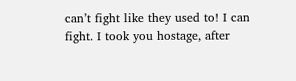can’t fight like they used to! I can fight. I took you hostage, after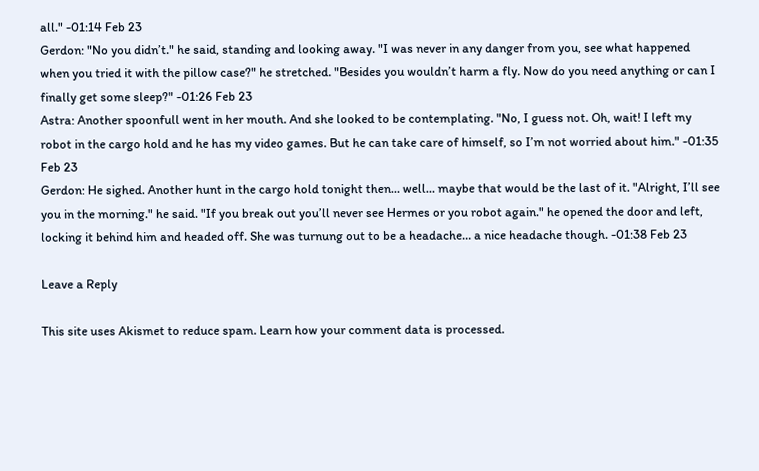all." -01:14 Feb 23
Gerdon: "No you didn’t." he said, standing and looking away. "I was never in any danger from you, see what happened when you tried it with the pillow case?" he stretched. "Besides you wouldn’t harm a fly. Now do you need anything or can I finally get some sleep?" -01:26 Feb 23
Astra: Another spoonfull went in her mouth. And she looked to be contemplating. "No, I guess not. Oh, wait! I left my robot in the cargo hold and he has my video games. But he can take care of himself, so I’m not worried about him." -01:35 Feb 23
Gerdon: He sighed. Another hunt in the cargo hold tonight then… well… maybe that would be the last of it. "Alright, I’ll see you in the morning." he said. "If you break out you’ll never see Hermes or you robot again." he opened the door and left, locking it behind him and headed off. She was turnung out to be a headache… a nice headache though. -01:38 Feb 23

Leave a Reply

This site uses Akismet to reduce spam. Learn how your comment data is processed.